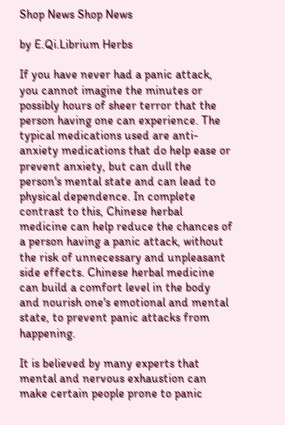Shop News Shop News

by E.Qi.Librium Herbs

If you have never had a panic attack, you cannot imagine the minutes or possibly hours of sheer terror that the person having one can experience. The typical medications used are anti-anxiety medications that do help ease or prevent anxiety, but can dull the person's mental state and can lead to physical dependence. In complete contrast to this, Chinese herbal medicine can help reduce the chances of a person having a panic attack, without the risk of unnecessary and unpleasant side effects. Chinese herbal medicine can build a comfort level in the body and nourish one's emotional and mental state, to prevent panic attacks from happening.

It is believed by many experts that mental and nervous exhaustion can make certain people prone to panic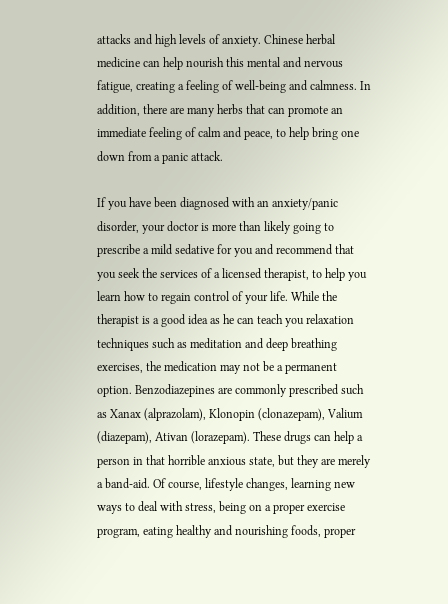attacks and high levels of anxiety. Chinese herbal medicine can help nourish this mental and nervous fatigue, creating a feeling of well-being and calmness. In addition, there are many herbs that can promote an immediate feeling of calm and peace, to help bring one down from a panic attack.

If you have been diagnosed with an anxiety/panic disorder, your doctor is more than likely going to prescribe a mild sedative for you and recommend that you seek the services of a licensed therapist, to help you learn how to regain control of your life. While the therapist is a good idea as he can teach you relaxation techniques such as meditation and deep breathing exercises, the medication may not be a permanent option. Benzodiazepines are commonly prescribed such as Xanax (alprazolam), Klonopin (clonazepam), Valium (diazepam), Ativan (lorazepam). These drugs can help a person in that horrible anxious state, but they are merely a band-aid. Of course, lifestyle changes, learning new ways to deal with stress, being on a proper exercise program, eating healthy and nourishing foods, proper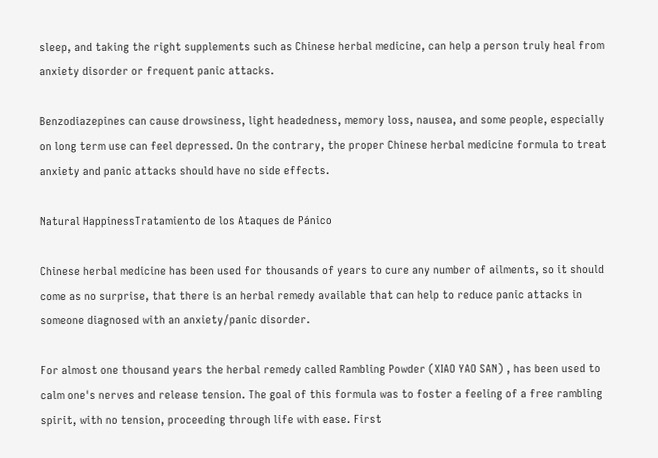sleep, and taking the right supplements such as Chinese herbal medicine, can help a person truly heal from anxiety disorder or frequent panic attacks.

Benzodiazepines can cause drowsiness, light headedness, memory loss, nausea, and some people, especially on long term use can feel depressed. On the contrary, the proper Chinese herbal medicine formula to treat anxiety and panic attacks should have no side effects.

Natural HappinessTratamiento de los Ataques de Pánico

Chinese herbal medicine has been used for thousands of years to cure any number of ailments, so it should come as no surprise, that there is an herbal remedy available that can help to reduce panic attacks in someone diagnosed with an anxiety/panic disorder.

For almost one thousand years the herbal remedy called Rambling Powder (XIAO YAO SAN) , has been used to calm one's nerves and release tension. The goal of this formula was to foster a feeling of a free rambling spirit, with no tension, proceeding through life with ease. First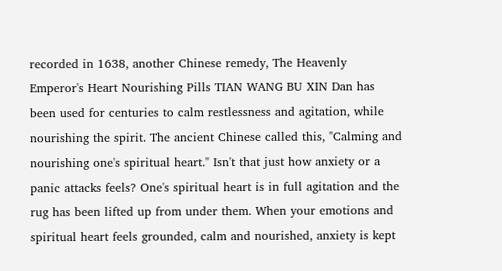recorded in 1638, another Chinese remedy, The Heavenly Emperor's Heart Nourishing Pills TIAN WANG BU XIN Dan has been used for centuries to calm restlessness and agitation, while nourishing the spirit. The ancient Chinese called this, "Calming and nourishing one's spiritual heart." Isn't that just how anxiety or a panic attacks feels? One's spiritual heart is in full agitation and the rug has been lifted up from under them. When your emotions and spiritual heart feels grounded, calm and nourished, anxiety is kept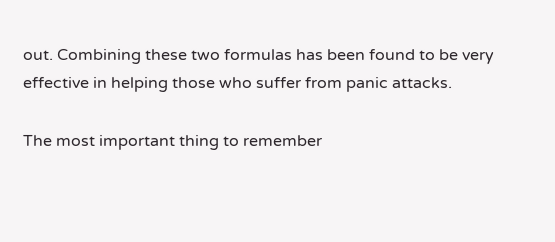out. Combining these two formulas has been found to be very effective in helping those who suffer from panic attacks.

The most important thing to remember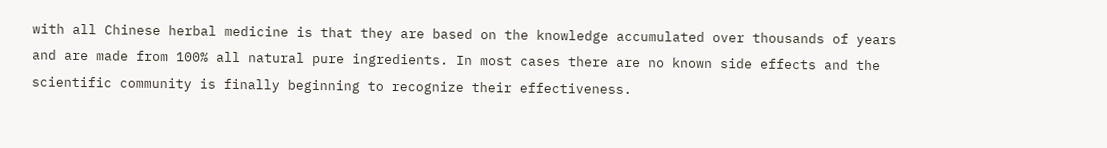with all Chinese herbal medicine is that they are based on the knowledge accumulated over thousands of years and are made from 100% all natural pure ingredients. In most cases there are no known side effects and the scientific community is finally beginning to recognize their effectiveness.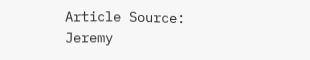Article Source:
Jeremy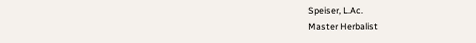Speiser, L.Ac.
Master Herbalist